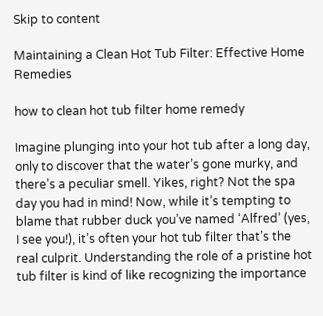Skip to content

Maintaining a Clean Hot Tub Filter: Effective Home Remedies

how to clean hot tub filter home remedy

Imagine plunging into your hot tub after a long day, only to discover that the water’s gone murky, and there’s a peculiar smell. Yikes, right? Not the spa day you had in mind! Now, while it’s tempting to blame that rubber duck you’ve named ‘Alfred’ (yes, I see you!), it’s often your hot tub filter that’s the real culprit. Understanding the role of a pristine hot tub filter is kind of like recognizing the importance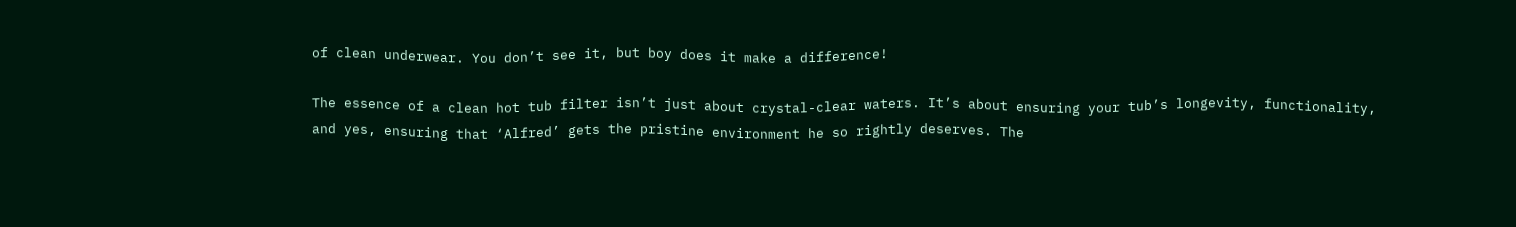of clean underwear. You don’t see it, but boy does it make a difference!

The essence of a clean hot tub filter isn’t just about crystal-clear waters. It’s about ensuring your tub’s longevity, functionality, and yes, ensuring that ‘Alfred’ gets the pristine environment he so rightly deserves. The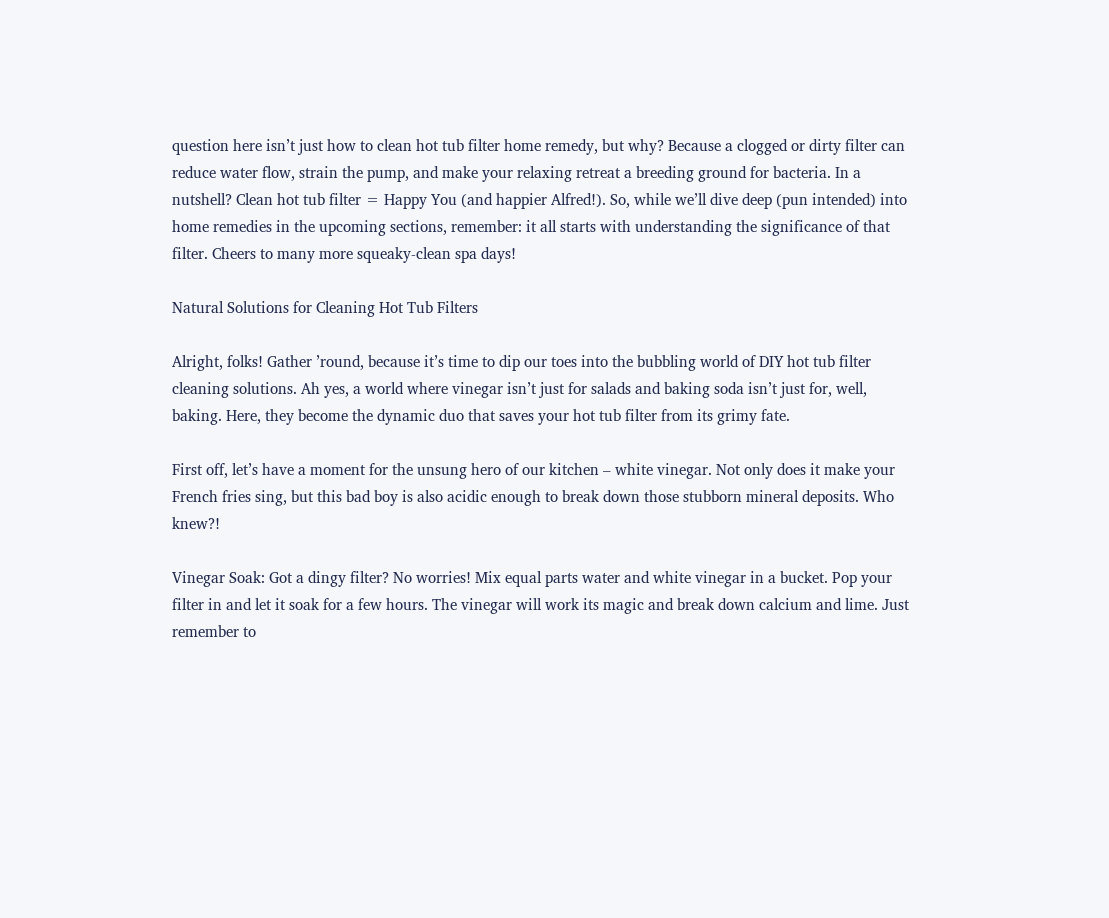question here isn’t just how to clean hot tub filter home remedy, but why? Because a clogged or dirty filter can reduce water flow, strain the pump, and make your relaxing retreat a breeding ground for bacteria. In a nutshell? Clean hot tub filter = Happy You (and happier Alfred!). So, while we’ll dive deep (pun intended) into home remedies in the upcoming sections, remember: it all starts with understanding the significance of that filter. Cheers to many more squeaky-clean spa days!

Natural Solutions for Cleaning Hot Tub Filters

Alright, folks! Gather ’round, because it’s time to dip our toes into the bubbling world of DIY hot tub filter cleaning solutions. Ah yes, a world where vinegar isn’t just for salads and baking soda isn’t just for, well, baking. Here, they become the dynamic duo that saves your hot tub filter from its grimy fate.

First off, let’s have a moment for the unsung hero of our kitchen – white vinegar. Not only does it make your French fries sing, but this bad boy is also acidic enough to break down those stubborn mineral deposits. Who knew?!

Vinegar Soak: Got a dingy filter? No worries! Mix equal parts water and white vinegar in a bucket. Pop your filter in and let it soak for a few hours. The vinegar will work its magic and break down calcium and lime. Just remember to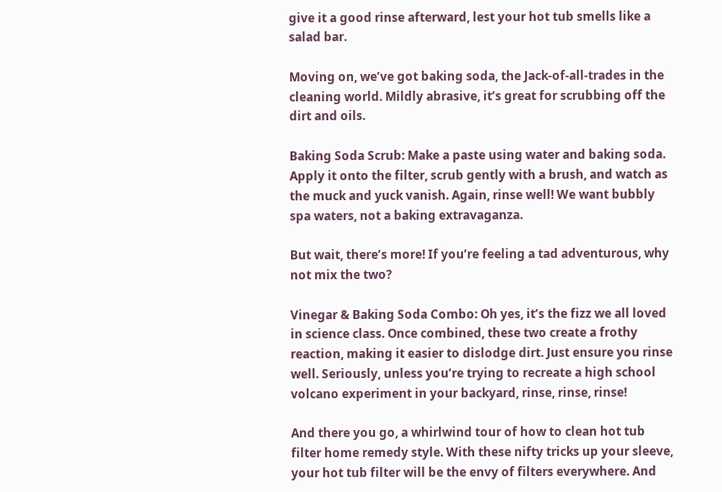give it a good rinse afterward, lest your hot tub smells like a salad bar.

Moving on, we’ve got baking soda, the Jack-of-all-trades in the cleaning world. Mildly abrasive, it’s great for scrubbing off the dirt and oils.

Baking Soda Scrub: Make a paste using water and baking soda. Apply it onto the filter, scrub gently with a brush, and watch as the muck and yuck vanish. Again, rinse well! We want bubbly spa waters, not a baking extravaganza.

But wait, there’s more! If you’re feeling a tad adventurous, why not mix the two?

Vinegar & Baking Soda Combo: Oh yes, it’s the fizz we all loved in science class. Once combined, these two create a frothy reaction, making it easier to dislodge dirt. Just ensure you rinse well. Seriously, unless you’re trying to recreate a high school volcano experiment in your backyard, rinse, rinse, rinse!

And there you go, a whirlwind tour of how to clean hot tub filter home remedy style. With these nifty tricks up your sleeve, your hot tub filter will be the envy of filters everywhere. And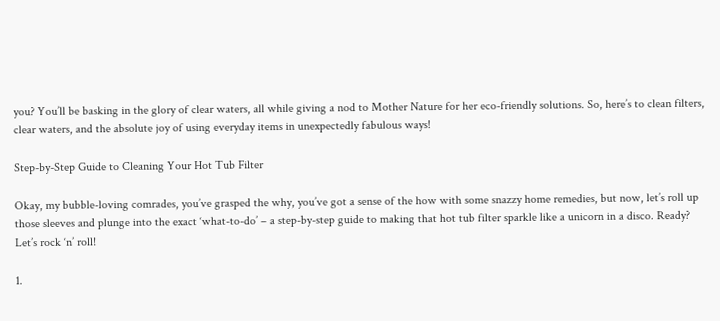you? You’ll be basking in the glory of clear waters, all while giving a nod to Mother Nature for her eco-friendly solutions. So, here’s to clean filters, clear waters, and the absolute joy of using everyday items in unexpectedly fabulous ways!

Step-by-Step Guide to Cleaning Your Hot Tub Filter

Okay, my bubble-loving comrades, you’ve grasped the why, you’ve got a sense of the how with some snazzy home remedies, but now, let’s roll up those sleeves and plunge into the exact ‘what-to-do’ – a step-by-step guide to making that hot tub filter sparkle like a unicorn in a disco. Ready? Let’s rock ‘n’ roll!

1.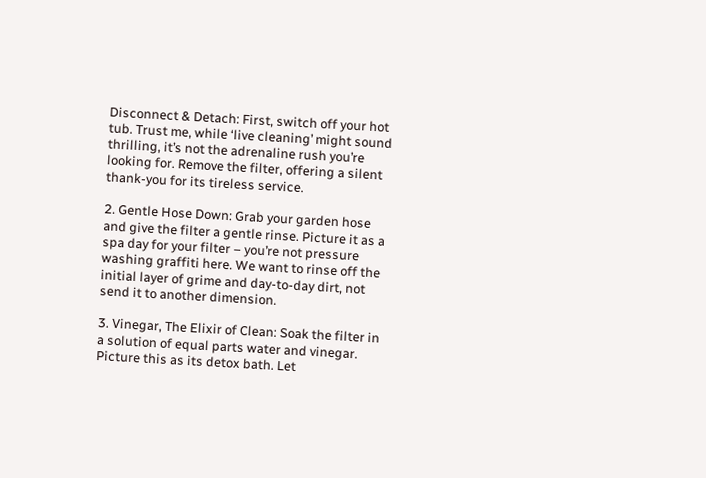Disconnect & Detach: First, switch off your hot tub. Trust me, while ‘live cleaning’ might sound thrilling, it’s not the adrenaline rush you’re looking for. Remove the filter, offering a silent thank-you for its tireless service.

2. Gentle Hose Down: Grab your garden hose and give the filter a gentle rinse. Picture it as a spa day for your filter – you’re not pressure washing graffiti here. We want to rinse off the initial layer of grime and day-to-day dirt, not send it to another dimension.

3. Vinegar, The Elixir of Clean: Soak the filter in a solution of equal parts water and vinegar. Picture this as its detox bath. Let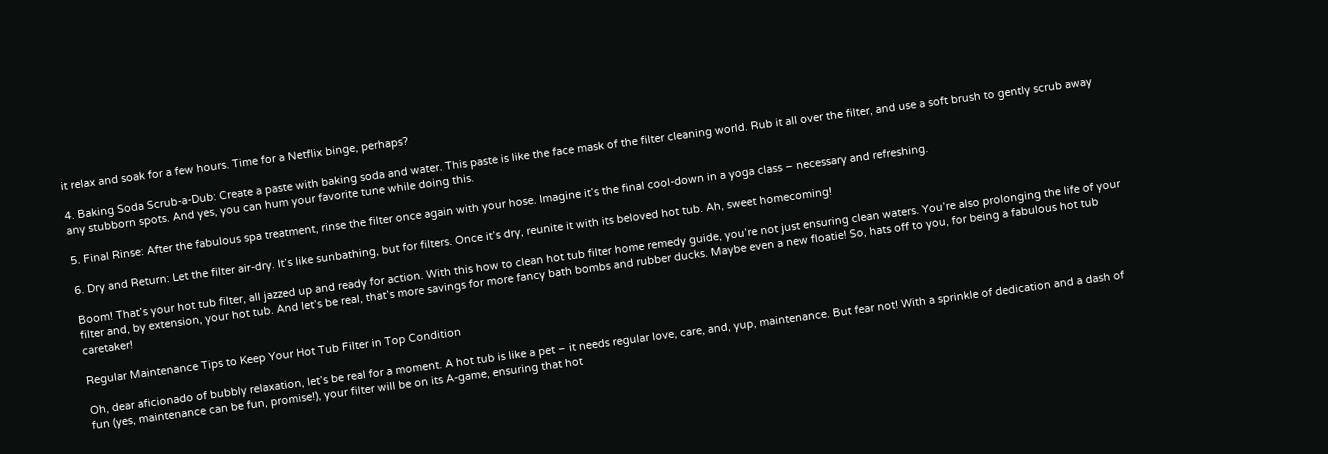it relax and soak for a few hours. Time for a Netflix binge, perhaps?

4. Baking Soda Scrub-a-Dub: Create a paste with baking soda and water. This paste is like the face mask of the filter cleaning world. Rub it all over the filter, and use a soft brush to gently scrub away any stubborn spots. And yes, you can hum your favorite tune while doing this.

5. Final Rinse: After the fabulous spa treatment, rinse the filter once again with your hose. Imagine it’s the final cool-down in a yoga class – necessary and refreshing.

6. Dry and Return: Let the filter air-dry. It’s like sunbathing, but for filters. Once it’s dry, reunite it with its beloved hot tub. Ah, sweet homecoming!

Boom! That’s your hot tub filter, all jazzed up and ready for action. With this how to clean hot tub filter home remedy guide, you’re not just ensuring clean waters. You’re also prolonging the life of your filter and, by extension, your hot tub. And let’s be real, that’s more savings for more fancy bath bombs and rubber ducks. Maybe even a new floatie! So, hats off to you, for being a fabulous hot tub caretaker!

Regular Maintenance Tips to Keep Your Hot Tub Filter in Top Condition

Oh, dear aficionado of bubbly relaxation, let’s be real for a moment. A hot tub is like a pet – it needs regular love, care, and, yup, maintenance. But fear not! With a sprinkle of dedication and a dash of fun (yes, maintenance can be fun, promise!), your filter will be on its A-game, ensuring that hot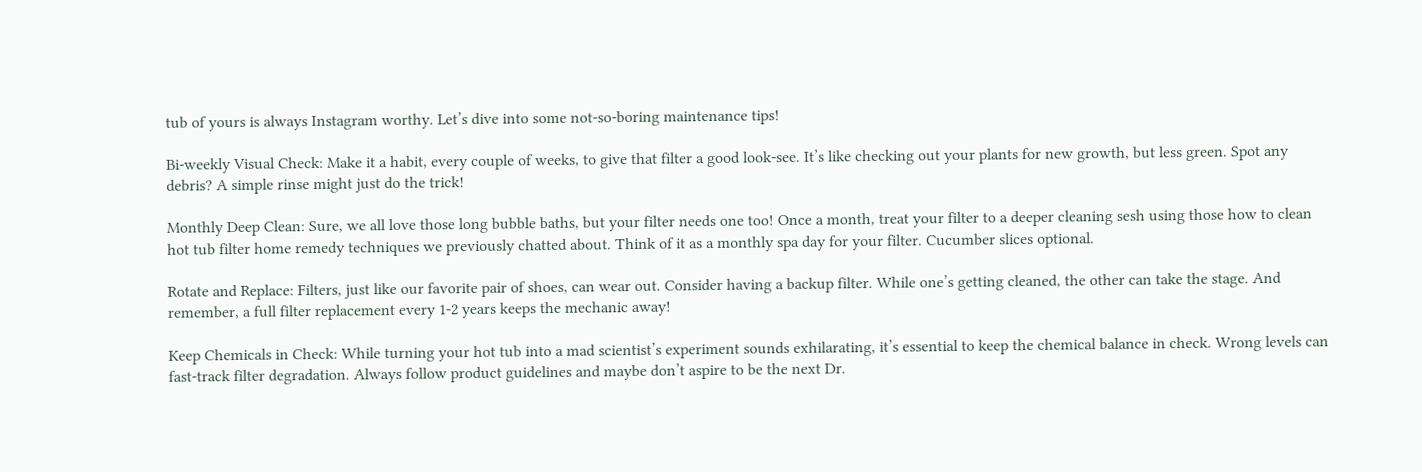tub of yours is always Instagram worthy. Let’s dive into some not-so-boring maintenance tips!

Bi-weekly Visual Check: Make it a habit, every couple of weeks, to give that filter a good look-see. It’s like checking out your plants for new growth, but less green. Spot any debris? A simple rinse might just do the trick!

Monthly Deep Clean: Sure, we all love those long bubble baths, but your filter needs one too! Once a month, treat your filter to a deeper cleaning sesh using those how to clean hot tub filter home remedy techniques we previously chatted about. Think of it as a monthly spa day for your filter. Cucumber slices optional.

Rotate and Replace: Filters, just like our favorite pair of shoes, can wear out. Consider having a backup filter. While one’s getting cleaned, the other can take the stage. And remember, a full filter replacement every 1-2 years keeps the mechanic away!

Keep Chemicals in Check: While turning your hot tub into a mad scientist’s experiment sounds exhilarating, it’s essential to keep the chemical balance in check. Wrong levels can fast-track filter degradation. Always follow product guidelines and maybe don’t aspire to be the next Dr.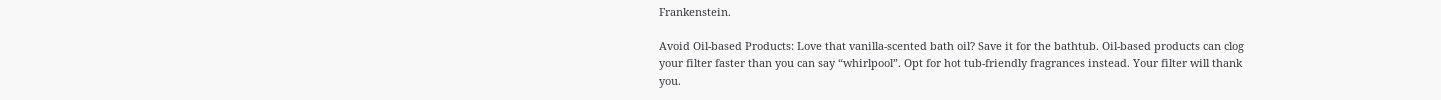Frankenstein.

Avoid Oil-based Products: Love that vanilla-scented bath oil? Save it for the bathtub. Oil-based products can clog your filter faster than you can say “whirlpool”. Opt for hot tub-friendly fragrances instead. Your filter will thank you.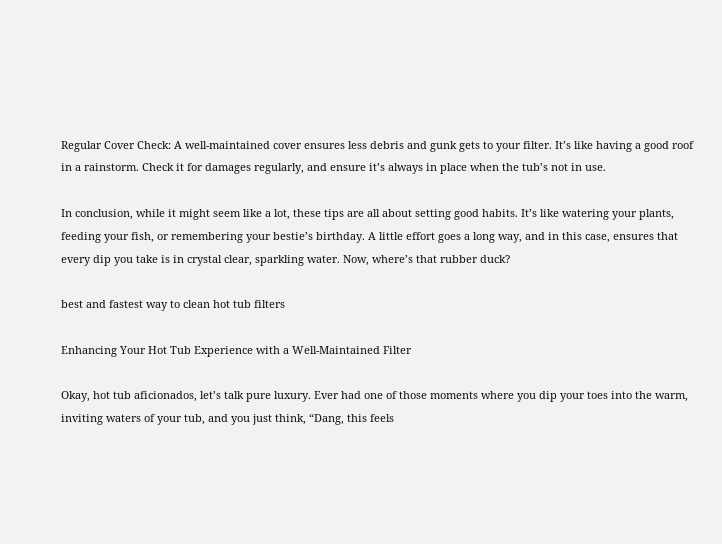Regular Cover Check: A well-maintained cover ensures less debris and gunk gets to your filter. It’s like having a good roof in a rainstorm. Check it for damages regularly, and ensure it’s always in place when the tub’s not in use.

In conclusion, while it might seem like a lot, these tips are all about setting good habits. It’s like watering your plants, feeding your fish, or remembering your bestie’s birthday. A little effort goes a long way, and in this case, ensures that every dip you take is in crystal clear, sparkling water. Now, where’s that rubber duck?

best and fastest way to clean hot tub filters

Enhancing Your Hot Tub Experience with a Well-Maintained Filter

Okay, hot tub aficionados, let’s talk pure luxury. Ever had one of those moments where you dip your toes into the warm, inviting waters of your tub, and you just think, “Dang, this feels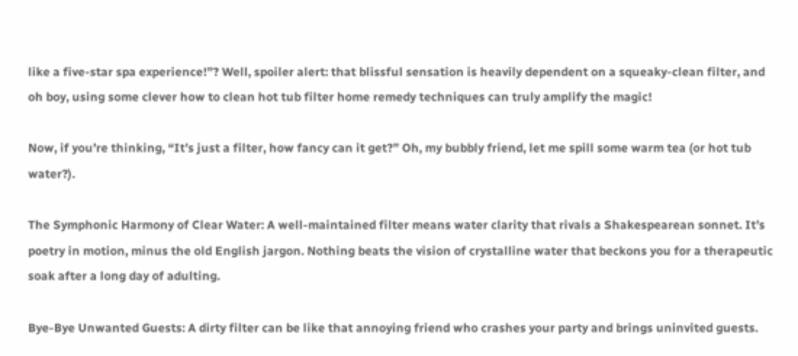like a five-star spa experience!”? Well, spoiler alert: that blissful sensation is heavily dependent on a squeaky-clean filter, and oh boy, using some clever how to clean hot tub filter home remedy techniques can truly amplify the magic!

Now, if you’re thinking, “It’s just a filter, how fancy can it get?” Oh, my bubbly friend, let me spill some warm tea (or hot tub water?).

The Symphonic Harmony of Clear Water: A well-maintained filter means water clarity that rivals a Shakespearean sonnet. It’s poetry in motion, minus the old English jargon. Nothing beats the vision of crystalline water that beckons you for a therapeutic soak after a long day of adulting.

Bye-Bye Unwanted Guests: A dirty filter can be like that annoying friend who crashes your party and brings uninvited guests.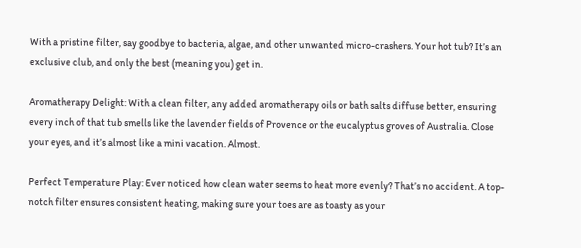With a pristine filter, say goodbye to bacteria, algae, and other unwanted micro-crashers. Your hot tub? It’s an exclusive club, and only the best (meaning you) get in.

Aromatherapy Delight: With a clean filter, any added aromatherapy oils or bath salts diffuse better, ensuring every inch of that tub smells like the lavender fields of Provence or the eucalyptus groves of Australia. Close your eyes, and it’s almost like a mini vacation. Almost.

Perfect Temperature Play: Ever noticed how clean water seems to heat more evenly? That’s no accident. A top-notch filter ensures consistent heating, making sure your toes are as toasty as your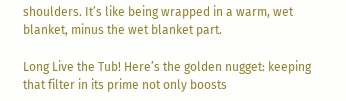shoulders. It’s like being wrapped in a warm, wet blanket, minus the wet blanket part.

Long Live the Tub! Here’s the golden nugget: keeping that filter in its prime not only boosts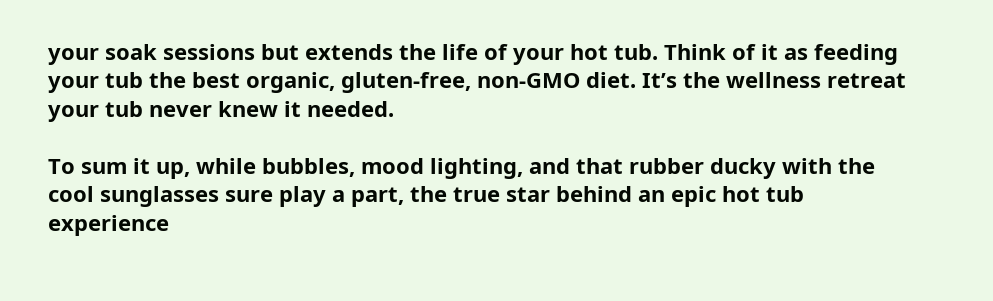your soak sessions but extends the life of your hot tub. Think of it as feeding your tub the best organic, gluten-free, non-GMO diet. It’s the wellness retreat your tub never knew it needed.

To sum it up, while bubbles, mood lighting, and that rubber ducky with the cool sunglasses sure play a part, the true star behind an epic hot tub experience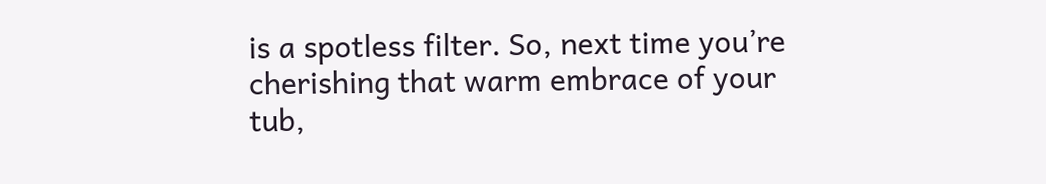is a spotless filter. So, next time you’re cherishing that warm embrace of your tub,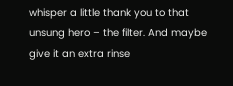whisper a little thank you to that unsung hero – the filter. And maybe give it an extra rinse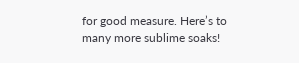for good measure. Here’s to many more sublime soaks!